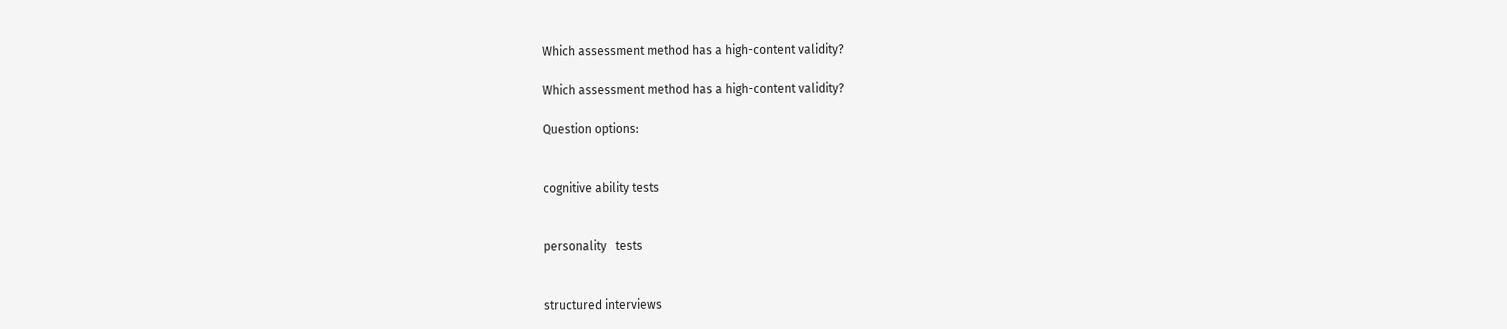Which assessment method has a high-content validity?

Which assessment method has a high-content validity?

Question options:


cognitive ability tests


personality   tests


structured interviews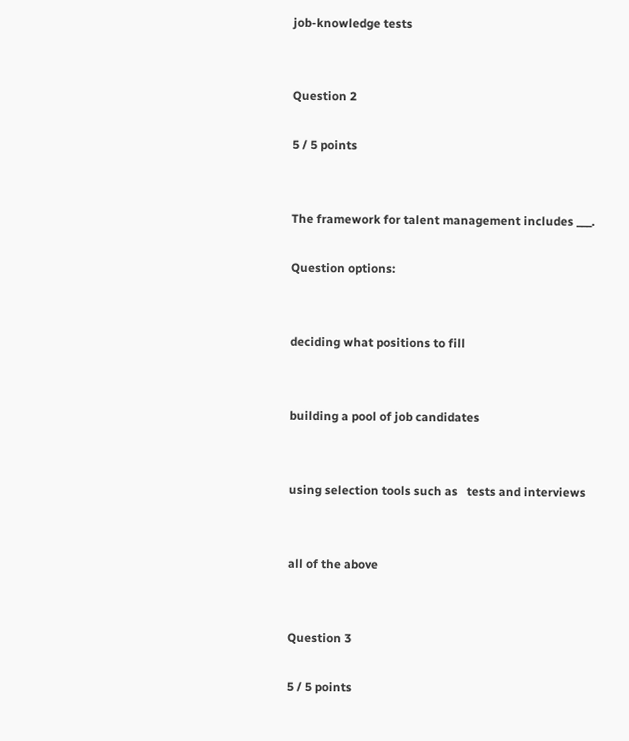job-knowledge tests


Question 2

5 / 5 points


The framework for talent management includes ___.

Question options:


deciding what positions to fill


building a pool of job candidates


using selection tools such as   tests and interviews


all of the above


Question 3

5 / 5 points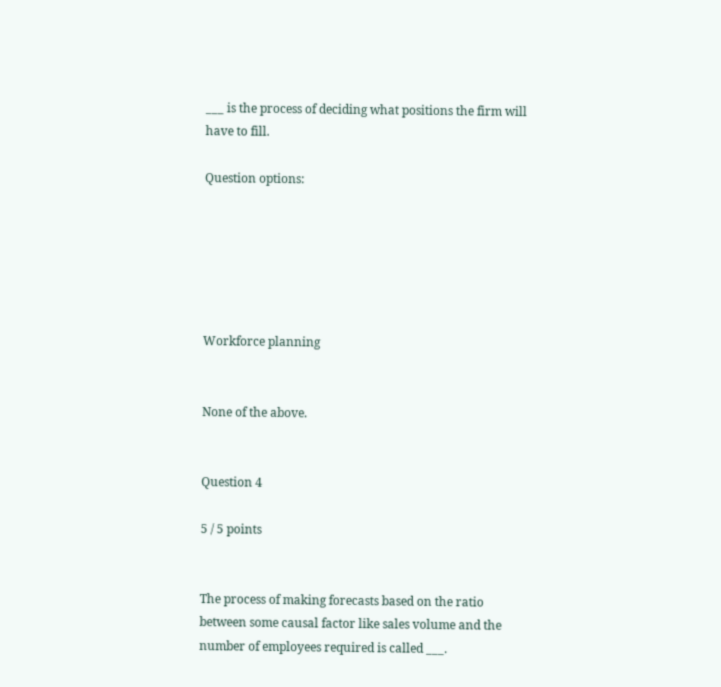___ is the process of deciding what positions the firm will have to fill.

Question options:






Workforce planning


None of the above.


Question 4

5 / 5 points


The process of making forecasts based on the ratio between some causal factor like sales volume and the number of employees required is called ___.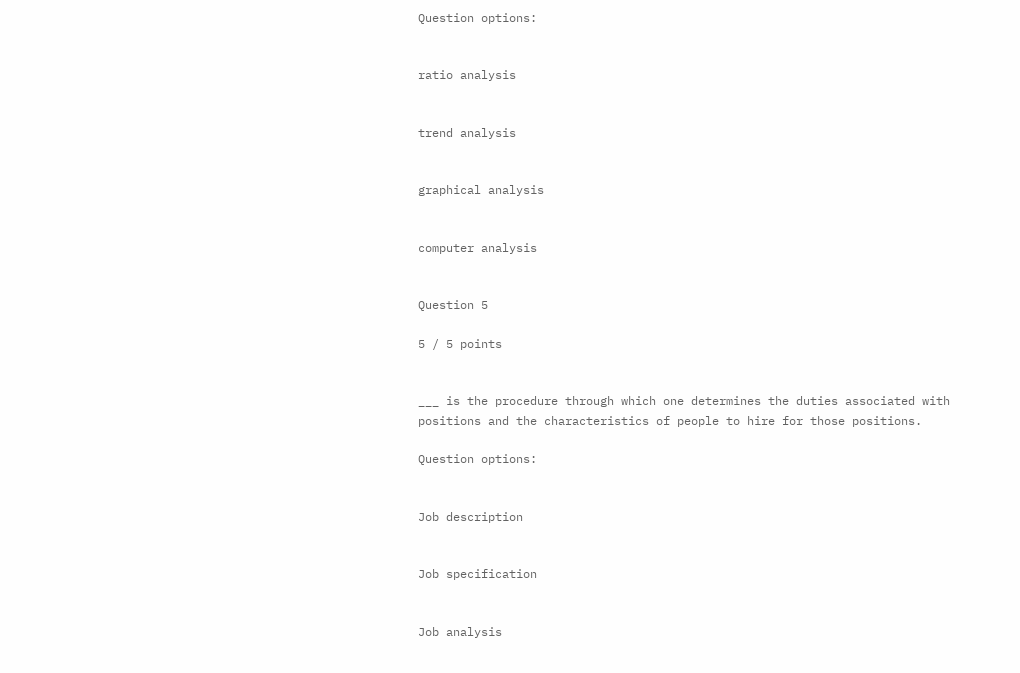Question options:


ratio analysis


trend analysis


graphical analysis


computer analysis


Question 5

5 / 5 points


___ is the procedure through which one determines the duties associated with positions and the characteristics of people to hire for those positions.

Question options:


Job description


Job specification


Job analysis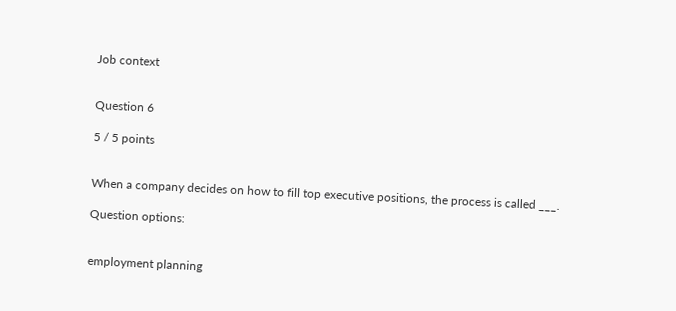Job context


Question 6

5 / 5 points


When a company decides on how to fill top executive positions, the process is called ___.

Question options:


employment planning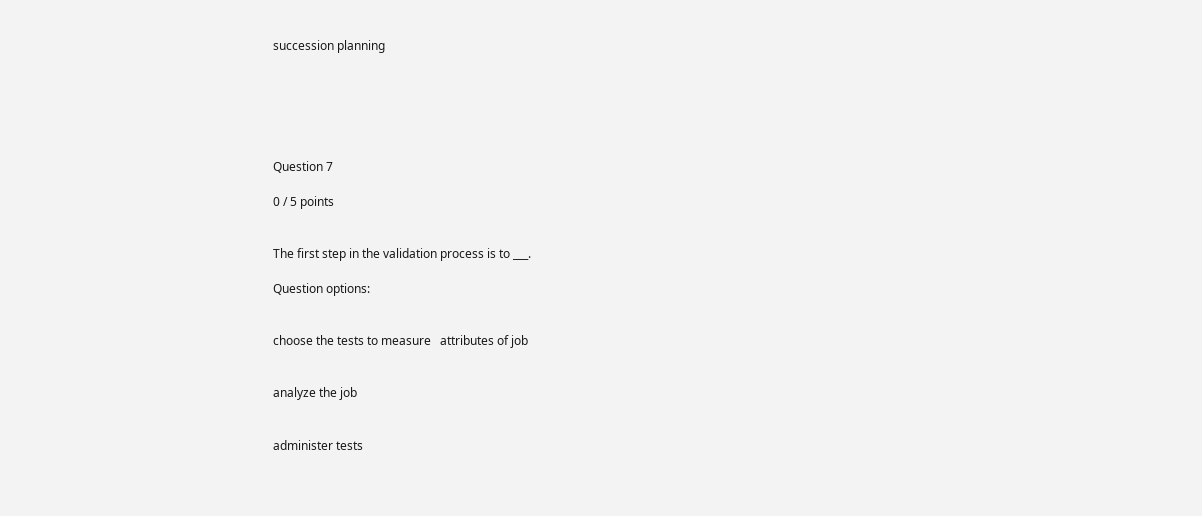succession planning






Question 7

0 / 5 points


The first step in the validation process is to ___.

Question options:


choose the tests to measure   attributes of job


analyze the job


administer tests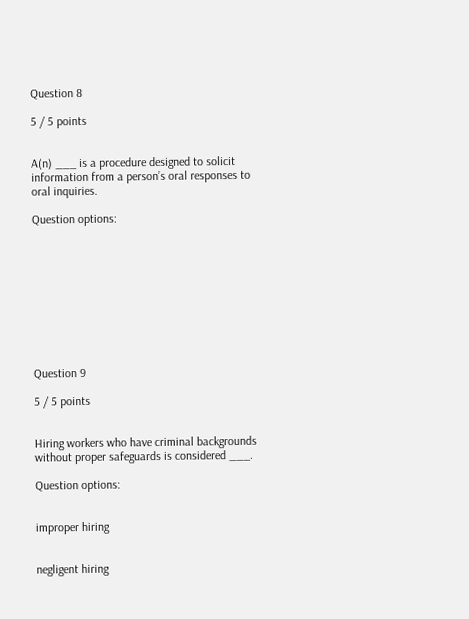Question 8

5 / 5 points


A(n) ___ is a procedure designed to solicit information from a person’s oral responses to oral inquiries.

Question options:










Question 9

5 / 5 points


Hiring workers who have criminal backgrounds without proper safeguards is considered ___.

Question options:


improper hiring


negligent hiring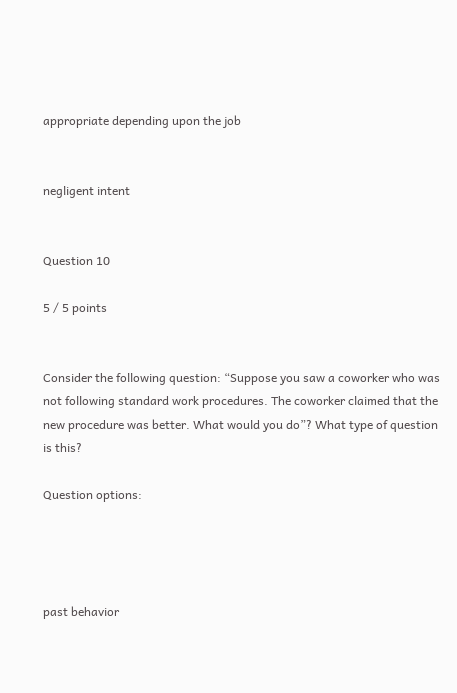appropriate depending upon the job


negligent intent


Question 10

5 / 5 points


Consider the following question: “Suppose you saw a coworker who was not following standard work procedures. The coworker claimed that the new procedure was better. What would you do”? What type of question is this?

Question options:




past behavior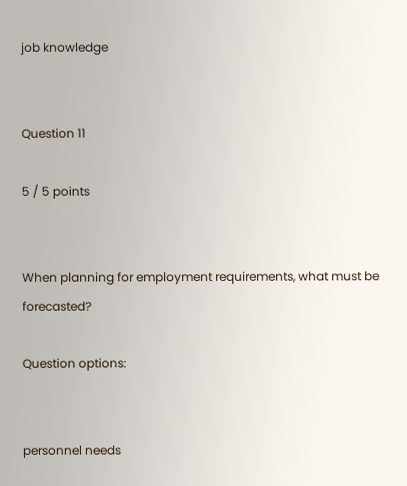job knowledge


Question 11

5 / 5 points


When planning for employment requirements, what must be forecasted?

Question options:


personnel needs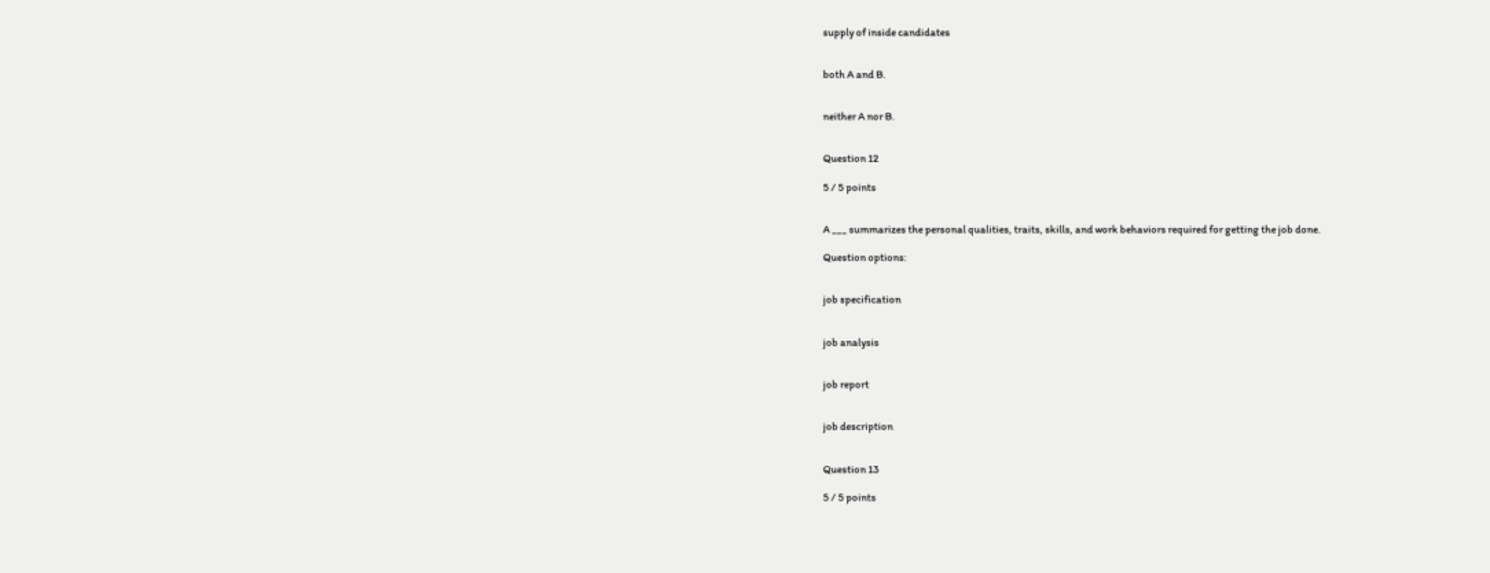supply of inside candidates


both A and B.


neither A nor B.


Question 12

5 / 5 points


A ___ summarizes the personal qualities, traits, skills, and work behaviors required for getting the job done.

Question options:


job specification


job analysis


job report


job description


Question 13

5 / 5 points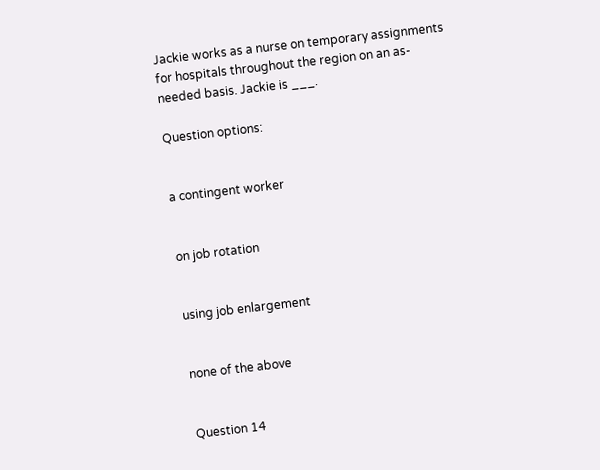Jackie works as a nurse on temporary assignments for hospitals throughout the region on an as-needed basis. Jackie is ___.

Question options:


a contingent worker


on job rotation


using job enlargement


none of the above


Question 14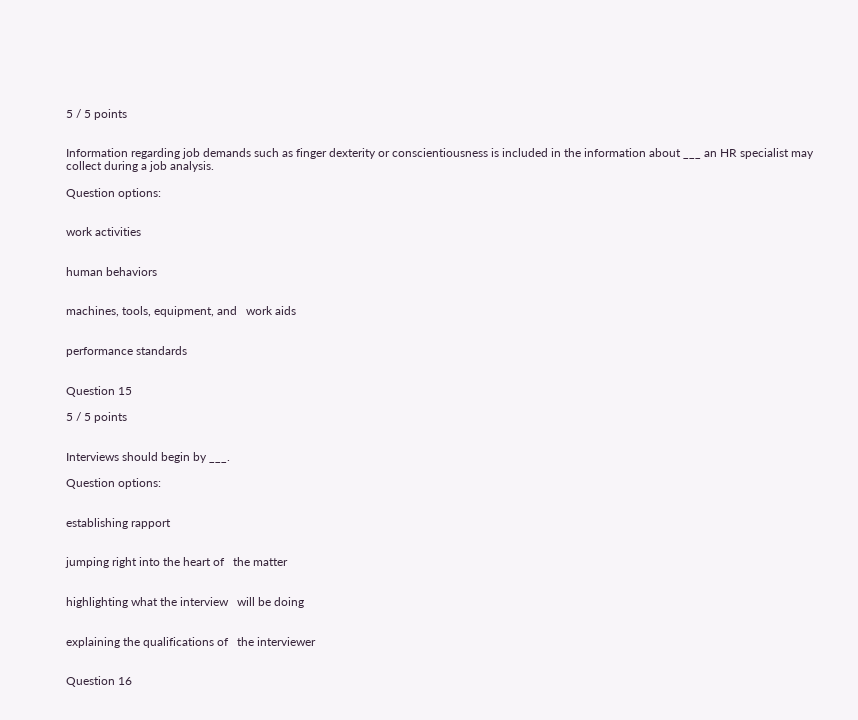5 / 5 points


Information regarding job demands such as finger dexterity or conscientiousness is included in the information about ___ an HR specialist may collect during a job analysis.

Question options:


work activities


human behaviors


machines, tools, equipment, and   work aids


performance standards


Question 15

5 / 5 points


Interviews should begin by ___.

Question options:


establishing rapport


jumping right into the heart of   the matter


highlighting what the interview   will be doing


explaining the qualifications of   the interviewer


Question 16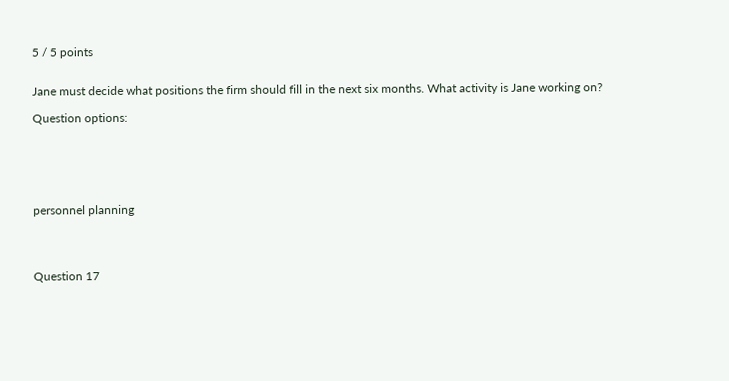5 / 5 points


Jane must decide what positions the firm should fill in the next six months. What activity is Jane working on?

Question options:






personnel planning




Question 17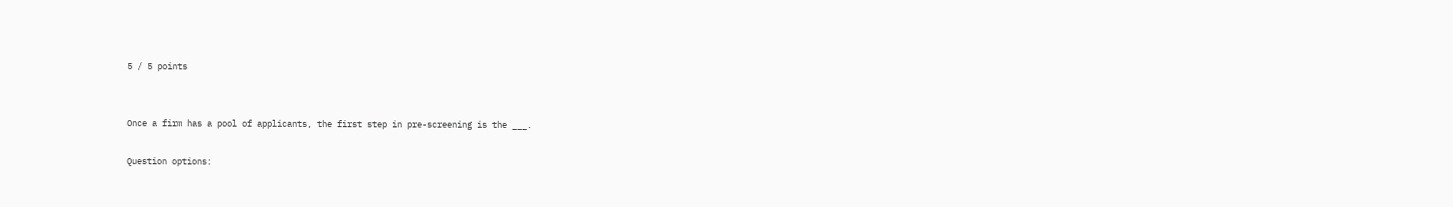5 / 5 points


Once a firm has a pool of applicants, the first step in pre-screening is the ___.

Question options: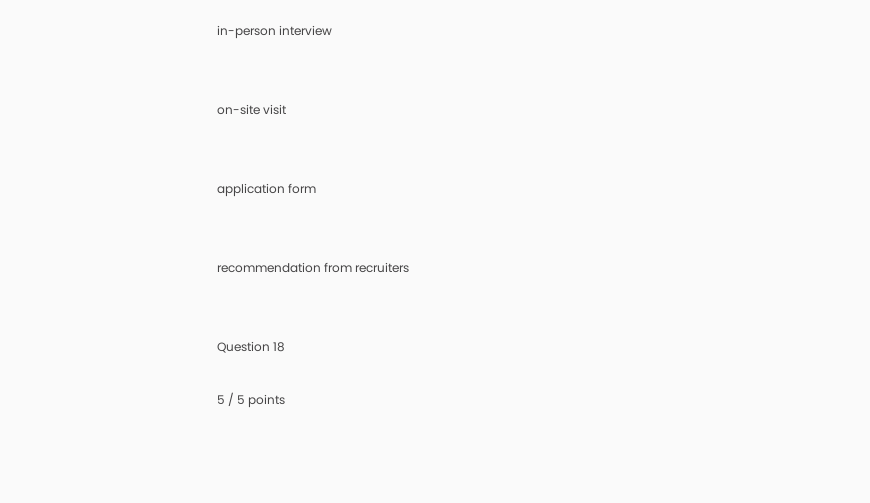in-person interview


on-site visit


application form


recommendation from recruiters


Question 18

5 / 5 points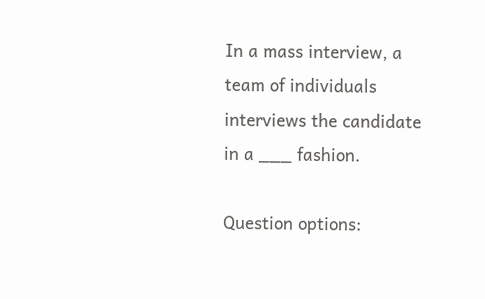In a mass interview, a team of individuals interviews the candidate in a ___ fashion.

Question options: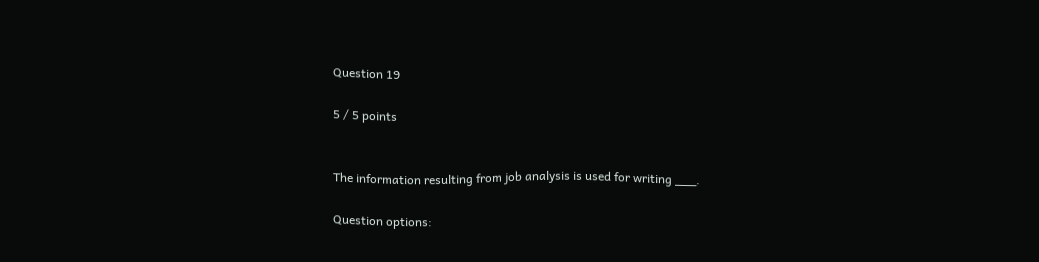Question 19

5 / 5 points


The information resulting from job analysis is used for writing ___.

Question options: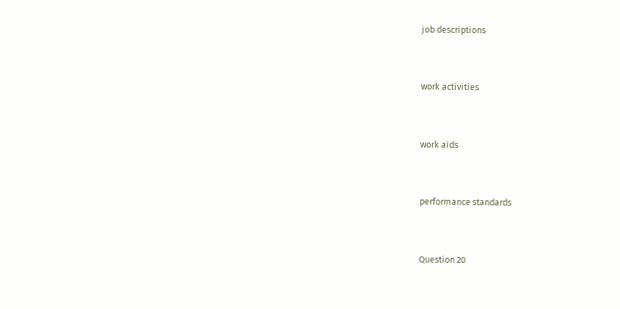job descriptions


work activities


work aids


performance standards


Question 20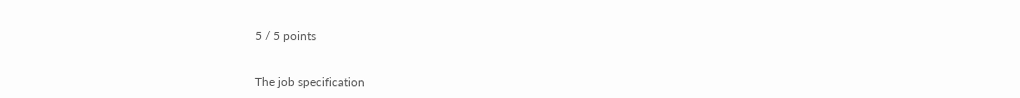5 / 5 points


The job specification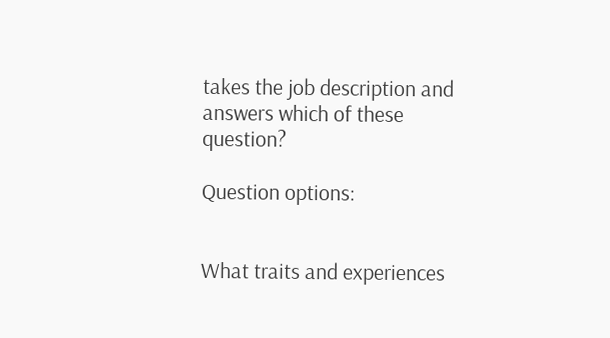takes the job description and answers which of these question?

Question options:


What traits and experiences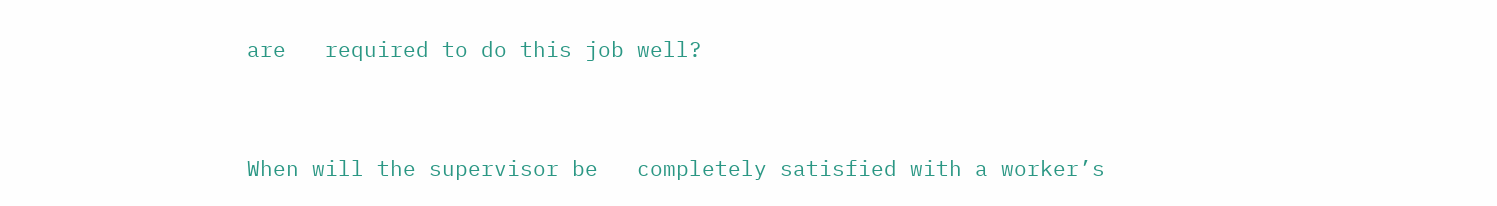are   required to do this job well?


When will the supervisor be   completely satisfied with a worker’s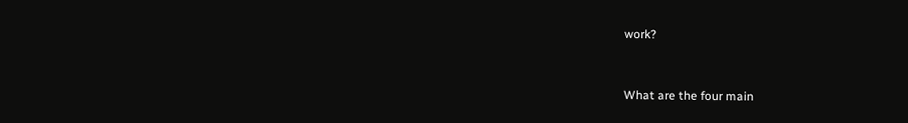work?


What are the four main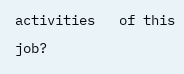activities   of this job?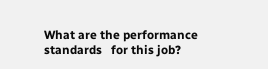What are the performance standards   for this job?